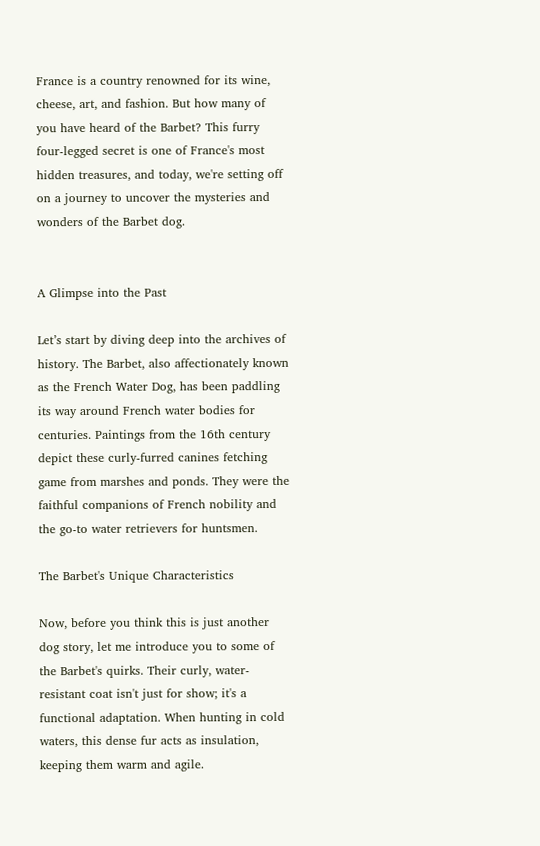France is a country renowned for its wine, cheese, art, and fashion. But how many of you have heard of the Barbet? This furry four-legged secret is one of France's most hidden treasures, and today, we're setting off on a journey to uncover the mysteries and wonders of the Barbet dog.


A Glimpse into the Past

Let’s start by diving deep into the archives of history. The Barbet, also affectionately known as the French Water Dog, has been paddling its way around French water bodies for centuries. Paintings from the 16th century depict these curly-furred canines fetching game from marshes and ponds. They were the faithful companions of French nobility and the go-to water retrievers for huntsmen.

The Barbet's Unique Characteristics

Now, before you think this is just another dog story, let me introduce you to some of the Barbet's quirks. Their curly, water-resistant coat isn't just for show; it's a functional adaptation. When hunting in cold waters, this dense fur acts as insulation, keeping them warm and agile.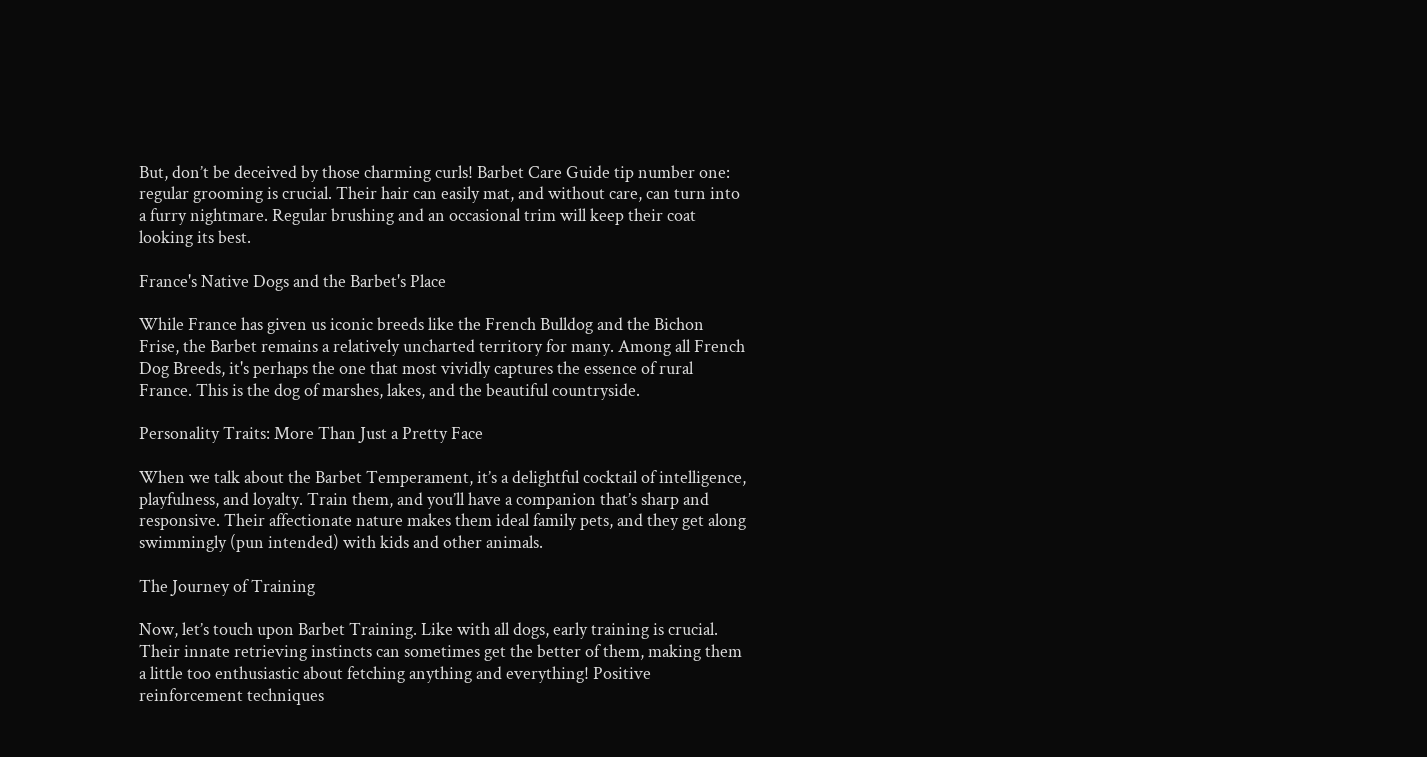But, don’t be deceived by those charming curls! Barbet Care Guide tip number one: regular grooming is crucial. Their hair can easily mat, and without care, can turn into a furry nightmare. Regular brushing and an occasional trim will keep their coat looking its best.

France's Native Dogs and the Barbet's Place

While France has given us iconic breeds like the French Bulldog and the Bichon Frise, the Barbet remains a relatively uncharted territory for many. Among all French Dog Breeds, it's perhaps the one that most vividly captures the essence of rural France. This is the dog of marshes, lakes, and the beautiful countryside.

Personality Traits: More Than Just a Pretty Face

When we talk about the Barbet Temperament, it’s a delightful cocktail of intelligence, playfulness, and loyalty. Train them, and you’ll have a companion that’s sharp and responsive. Their affectionate nature makes them ideal family pets, and they get along swimmingly (pun intended) with kids and other animals.

The Journey of Training

Now, let’s touch upon Barbet Training. Like with all dogs, early training is crucial. Their innate retrieving instincts can sometimes get the better of them, making them a little too enthusiastic about fetching anything and everything! Positive reinforcement techniques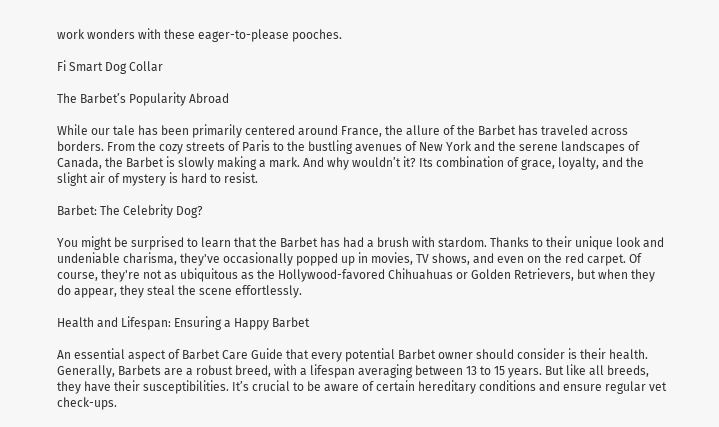work wonders with these eager-to-please pooches.

Fi Smart Dog Collar

The Barbet’s Popularity Abroad

While our tale has been primarily centered around France, the allure of the Barbet has traveled across borders. From the cozy streets of Paris to the bustling avenues of New York and the serene landscapes of Canada, the Barbet is slowly making a mark. And why wouldn’t it? Its combination of grace, loyalty, and the slight air of mystery is hard to resist.

Barbet: The Celebrity Dog?

You might be surprised to learn that the Barbet has had a brush with stardom. Thanks to their unique look and undeniable charisma, they've occasionally popped up in movies, TV shows, and even on the red carpet. Of course, they're not as ubiquitous as the Hollywood-favored Chihuahuas or Golden Retrievers, but when they do appear, they steal the scene effortlessly.

Health and Lifespan: Ensuring a Happy Barbet

An essential aspect of Barbet Care Guide that every potential Barbet owner should consider is their health. Generally, Barbets are a robust breed, with a lifespan averaging between 13 to 15 years. But like all breeds, they have their susceptibilities. It’s crucial to be aware of certain hereditary conditions and ensure regular vet check-ups.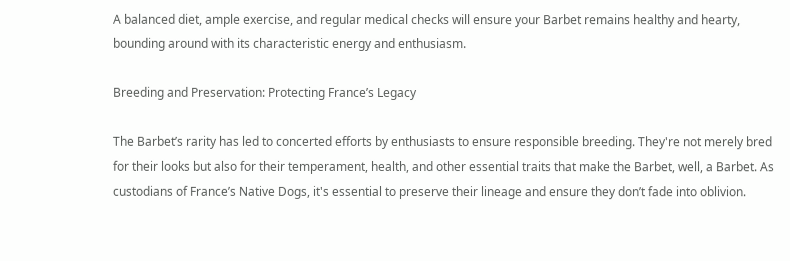A balanced diet, ample exercise, and regular medical checks will ensure your Barbet remains healthy and hearty, bounding around with its characteristic energy and enthusiasm.

Breeding and Preservation: Protecting France’s Legacy

The Barbet’s rarity has led to concerted efforts by enthusiasts to ensure responsible breeding. They're not merely bred for their looks but also for their temperament, health, and other essential traits that make the Barbet, well, a Barbet. As custodians of France’s Native Dogs, it's essential to preserve their lineage and ensure they don’t fade into oblivion.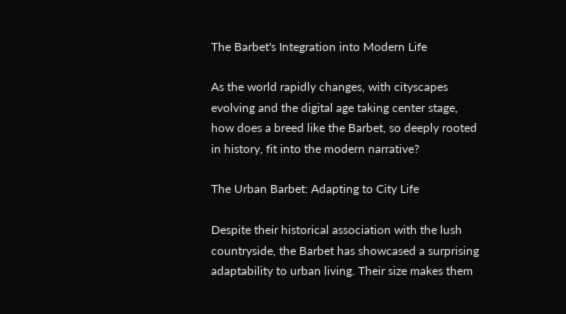The Barbet's Integration into Modern Life

As the world rapidly changes, with cityscapes evolving and the digital age taking center stage, how does a breed like the Barbet, so deeply rooted in history, fit into the modern narrative?

The Urban Barbet: Adapting to City Life

Despite their historical association with the lush countryside, the Barbet has showcased a surprising adaptability to urban living. Their size makes them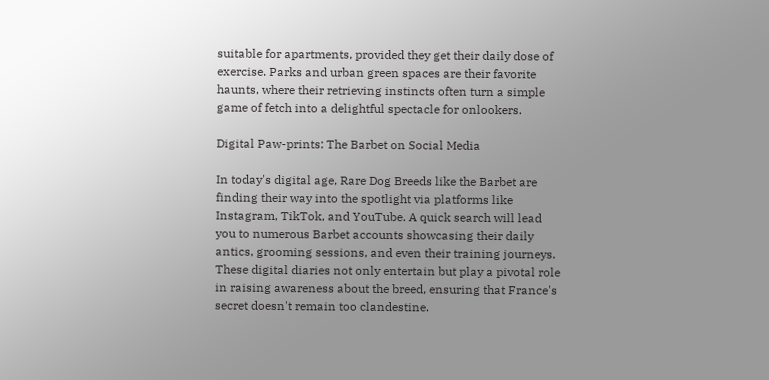suitable for apartments, provided they get their daily dose of exercise. Parks and urban green spaces are their favorite haunts, where their retrieving instincts often turn a simple game of fetch into a delightful spectacle for onlookers.

Digital Paw-prints: The Barbet on Social Media

In today's digital age, Rare Dog Breeds like the Barbet are finding their way into the spotlight via platforms like Instagram, TikTok, and YouTube. A quick search will lead you to numerous Barbet accounts showcasing their daily antics, grooming sessions, and even their training journeys. These digital diaries not only entertain but play a pivotal role in raising awareness about the breed, ensuring that France's secret doesn't remain too clandestine.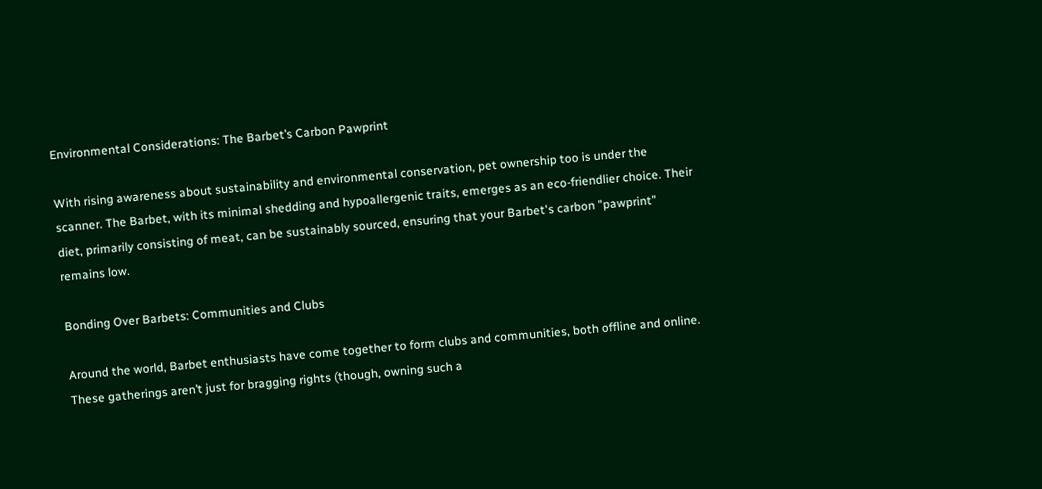Environmental Considerations: The Barbet’s Carbon Pawprint

With rising awareness about sustainability and environmental conservation, pet ownership too is under the scanner. The Barbet, with its minimal shedding and hypoallergenic traits, emerges as an eco-friendlier choice. Their diet, primarily consisting of meat, can be sustainably sourced, ensuring that your Barbet's carbon "pawprint" remains low.

Bonding Over Barbets: Communities and Clubs

Around the world, Barbet enthusiasts have come together to form clubs and communities, both offline and online. These gatherings aren’t just for bragging rights (though, owning such a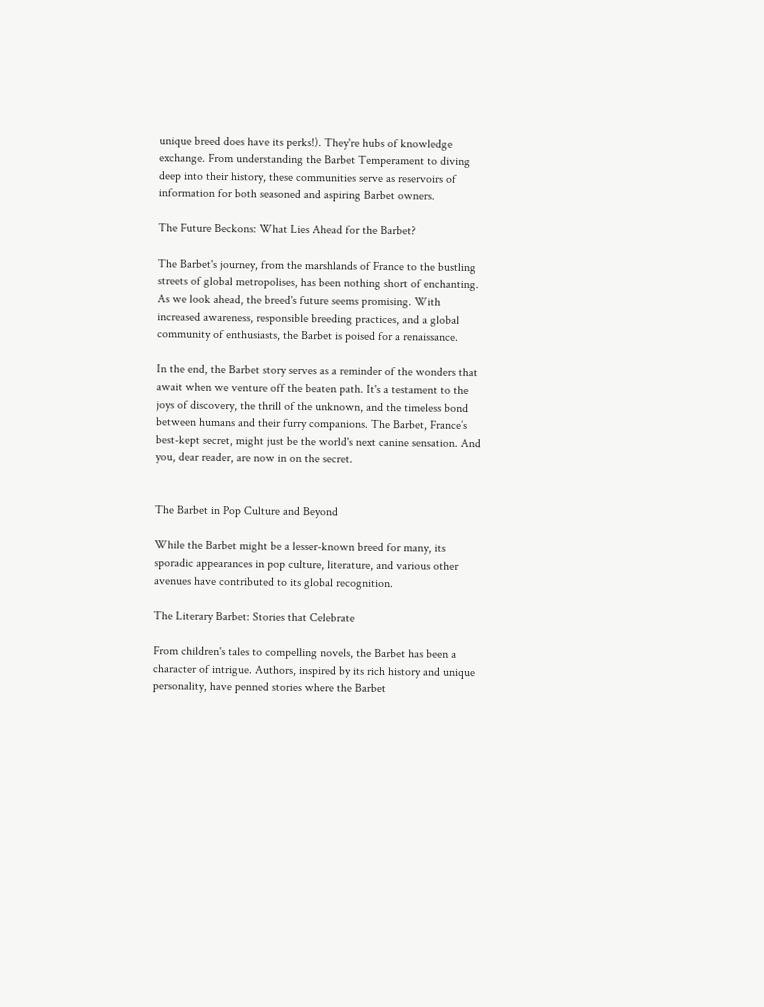unique breed does have its perks!). They're hubs of knowledge exchange. From understanding the Barbet Temperament to diving deep into their history, these communities serve as reservoirs of information for both seasoned and aspiring Barbet owners.

The Future Beckons: What Lies Ahead for the Barbet?

The Barbet's journey, from the marshlands of France to the bustling streets of global metropolises, has been nothing short of enchanting. As we look ahead, the breed's future seems promising. With increased awareness, responsible breeding practices, and a global community of enthusiasts, the Barbet is poised for a renaissance.

In the end, the Barbet story serves as a reminder of the wonders that await when we venture off the beaten path. It's a testament to the joys of discovery, the thrill of the unknown, and the timeless bond between humans and their furry companions. The Barbet, France’s best-kept secret, might just be the world's next canine sensation. And you, dear reader, are now in on the secret.


The Barbet in Pop Culture and Beyond

While the Barbet might be a lesser-known breed for many, its sporadic appearances in pop culture, literature, and various other avenues have contributed to its global recognition.

The Literary Barbet: Stories that Celebrate

From children's tales to compelling novels, the Barbet has been a character of intrigue. Authors, inspired by its rich history and unique personality, have penned stories where the Barbet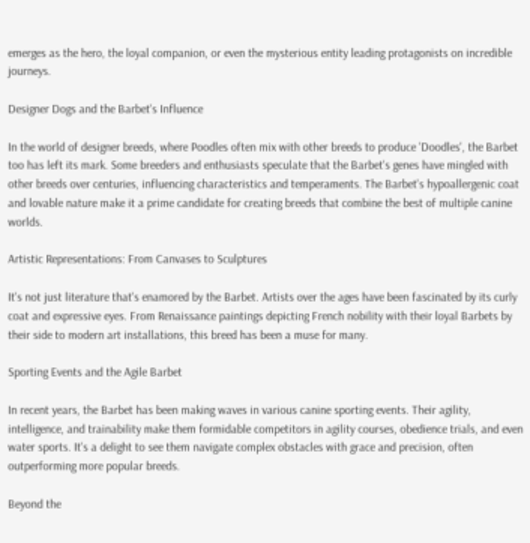emerges as the hero, the loyal companion, or even the mysterious entity leading protagonists on incredible journeys.

Designer Dogs and the Barbet's Influence

In the world of designer breeds, where Poodles often mix with other breeds to produce 'Doodles', the Barbet too has left its mark. Some breeders and enthusiasts speculate that the Barbet's genes have mingled with other breeds over centuries, influencing characteristics and temperaments. The Barbet's hypoallergenic coat and lovable nature make it a prime candidate for creating breeds that combine the best of multiple canine worlds.

Artistic Representations: From Canvases to Sculptures

It's not just literature that's enamored by the Barbet. Artists over the ages have been fascinated by its curly coat and expressive eyes. From Renaissance paintings depicting French nobility with their loyal Barbets by their side to modern art installations, this breed has been a muse for many.

Sporting Events and the Agile Barbet

In recent years, the Barbet has been making waves in various canine sporting events. Their agility, intelligence, and trainability make them formidable competitors in agility courses, obedience trials, and even water sports. It's a delight to see them navigate complex obstacles with grace and precision, often outperforming more popular breeds.

Beyond the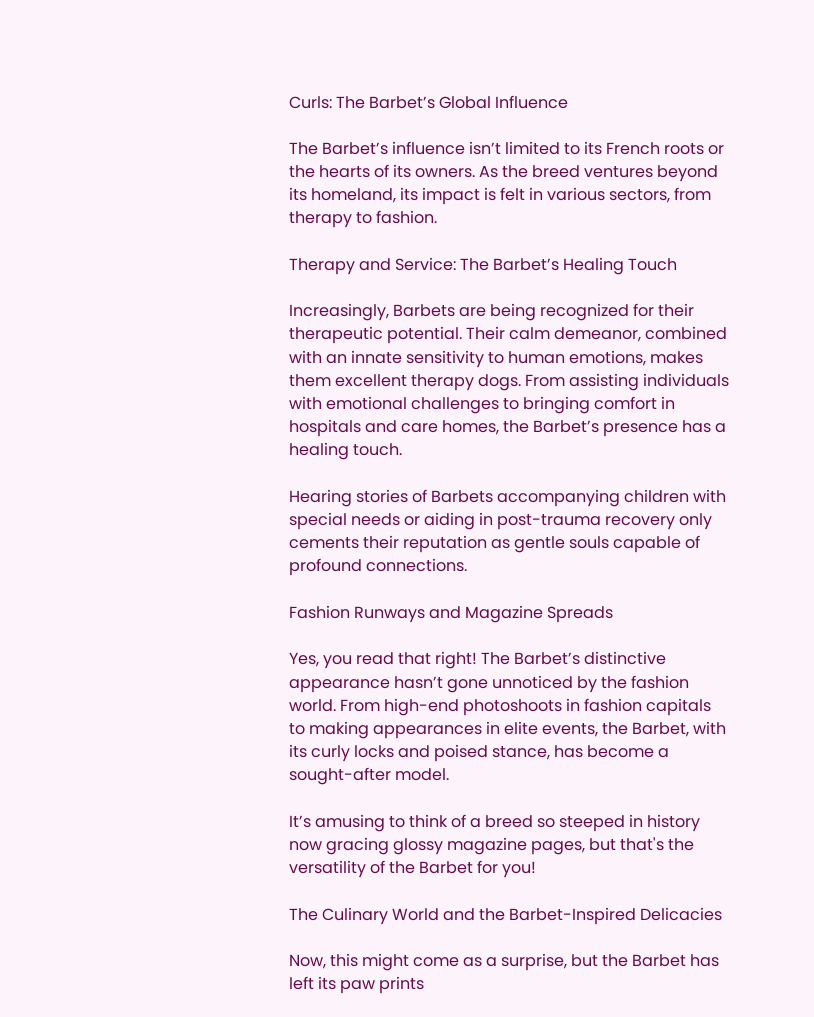Curls: The Barbet’s Global Influence

The Barbet’s influence isn’t limited to its French roots or the hearts of its owners. As the breed ventures beyond its homeland, its impact is felt in various sectors, from therapy to fashion.

Therapy and Service: The Barbet’s Healing Touch

Increasingly, Barbets are being recognized for their therapeutic potential. Their calm demeanor, combined with an innate sensitivity to human emotions, makes them excellent therapy dogs. From assisting individuals with emotional challenges to bringing comfort in hospitals and care homes, the Barbet’s presence has a healing touch.

Hearing stories of Barbets accompanying children with special needs or aiding in post-trauma recovery only cements their reputation as gentle souls capable of profound connections.

Fashion Runways and Magazine Spreads

Yes, you read that right! The Barbet’s distinctive appearance hasn’t gone unnoticed by the fashion world. From high-end photoshoots in fashion capitals to making appearances in elite events, the Barbet, with its curly locks and poised stance, has become a sought-after model.

It’s amusing to think of a breed so steeped in history now gracing glossy magazine pages, but that's the versatility of the Barbet for you!

The Culinary World and the Barbet-Inspired Delicacies

Now, this might come as a surprise, but the Barbet has left its paw prints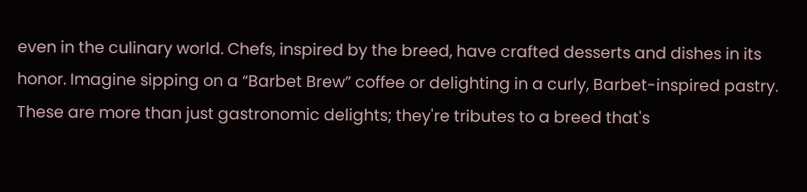even in the culinary world. Chefs, inspired by the breed, have crafted desserts and dishes in its honor. Imagine sipping on a “Barbet Brew” coffee or delighting in a curly, Barbet-inspired pastry. These are more than just gastronomic delights; they're tributes to a breed that's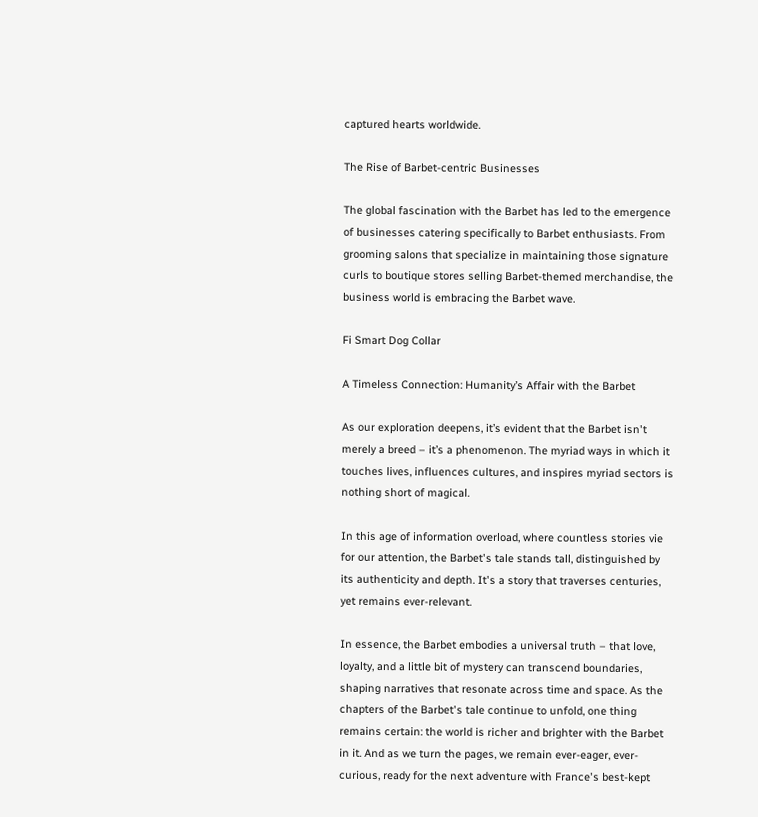captured hearts worldwide.

The Rise of Barbet-centric Businesses

The global fascination with the Barbet has led to the emergence of businesses catering specifically to Barbet enthusiasts. From grooming salons that specialize in maintaining those signature curls to boutique stores selling Barbet-themed merchandise, the business world is embracing the Barbet wave.

Fi Smart Dog Collar

A Timeless Connection: Humanity’s Affair with the Barbet

As our exploration deepens, it’s evident that the Barbet isn't merely a breed – it’s a phenomenon. The myriad ways in which it touches lives, influences cultures, and inspires myriad sectors is nothing short of magical.

In this age of information overload, where countless stories vie for our attention, the Barbet's tale stands tall, distinguished by its authenticity and depth. It's a story that traverses centuries, yet remains ever-relevant.

In essence, the Barbet embodies a universal truth – that love, loyalty, and a little bit of mystery can transcend boundaries, shaping narratives that resonate across time and space. As the chapters of the Barbet's tale continue to unfold, one thing remains certain: the world is richer and brighter with the Barbet in it. And as we turn the pages, we remain ever-eager, ever-curious, ready for the next adventure with France's best-kept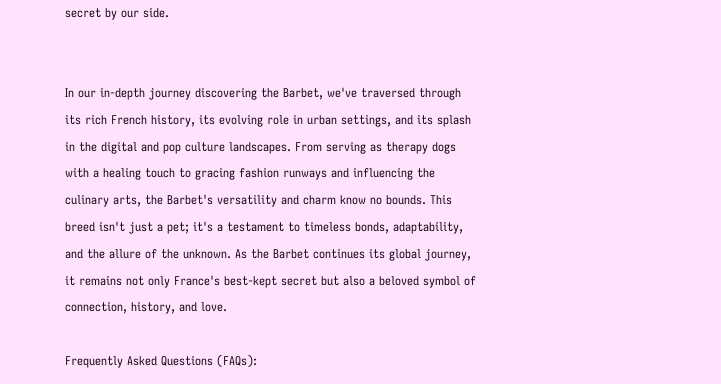secret by our side.


In our in-depth journey discovering the Barbet, we've traversed through its rich French history, its evolving role in urban settings, and its splash in the digital and pop culture landscapes. From serving as therapy dogs with a healing touch to gracing fashion runways and influencing the culinary arts, the Barbet's versatility and charm know no bounds. This breed isn't just a pet; it's a testament to timeless bonds, adaptability, and the allure of the unknown. As the Barbet continues its global journey, it remains not only France's best-kept secret but also a beloved symbol of connection, history, and love.

Frequently Asked Questions (FAQs):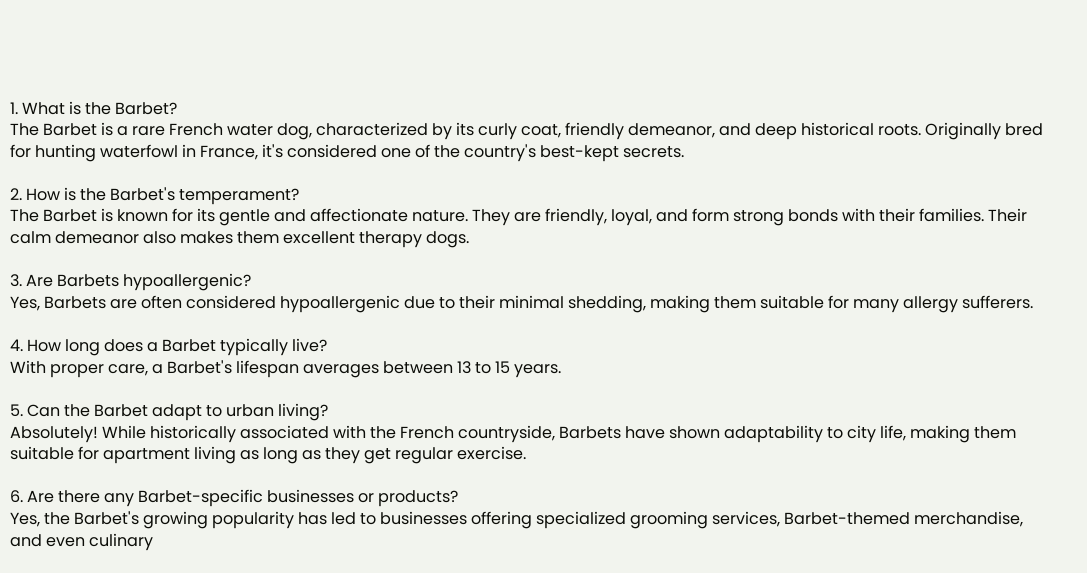1. What is the Barbet?
The Barbet is a rare French water dog, characterized by its curly coat, friendly demeanor, and deep historical roots. Originally bred for hunting waterfowl in France, it's considered one of the country's best-kept secrets.

2. How is the Barbet's temperament?
The Barbet is known for its gentle and affectionate nature. They are friendly, loyal, and form strong bonds with their families. Their calm demeanor also makes them excellent therapy dogs.

3. Are Barbets hypoallergenic?
Yes, Barbets are often considered hypoallergenic due to their minimal shedding, making them suitable for many allergy sufferers.

4. How long does a Barbet typically live?
With proper care, a Barbet's lifespan averages between 13 to 15 years.

5. Can the Barbet adapt to urban living?
Absolutely! While historically associated with the French countryside, Barbets have shown adaptability to city life, making them suitable for apartment living as long as they get regular exercise.

6. Are there any Barbet-specific businesses or products?
Yes, the Barbet's growing popularity has led to businesses offering specialized grooming services, Barbet-themed merchandise, and even culinary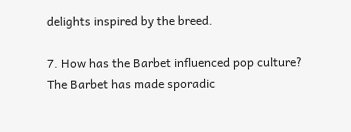delights inspired by the breed.

7. How has the Barbet influenced pop culture?
The Barbet has made sporadic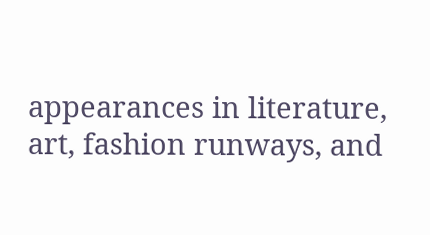appearances in literature, art, fashion runways, and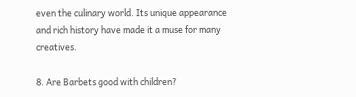even the culinary world. Its unique appearance and rich history have made it a muse for many creatives.

8. Are Barbets good with children?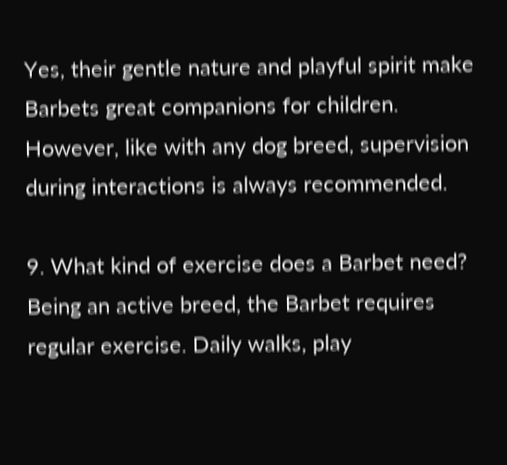Yes, their gentle nature and playful spirit make Barbets great companions for children. However, like with any dog breed, supervision during interactions is always recommended.

9. What kind of exercise does a Barbet need?
Being an active breed, the Barbet requires regular exercise. Daily walks, play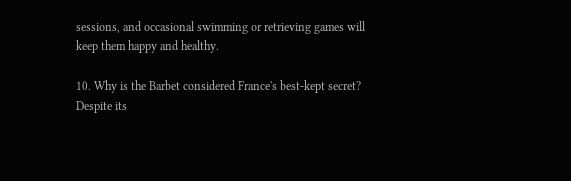sessions, and occasional swimming or retrieving games will keep them happy and healthy.

10. Why is the Barbet considered France's best-kept secret?
Despite its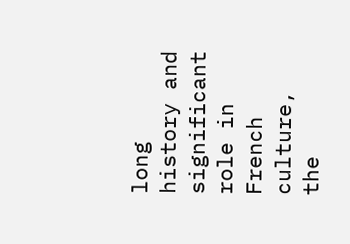long history and significant role in French culture, the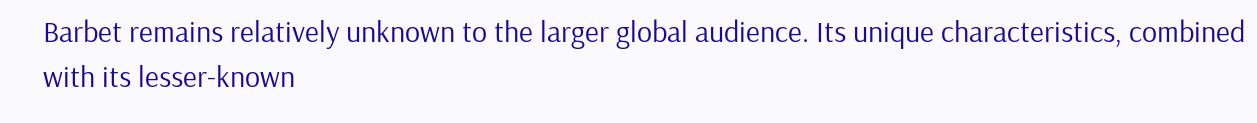Barbet remains relatively unknown to the larger global audience. Its unique characteristics, combined with its lesser-known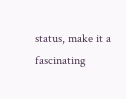status, make it a fascinating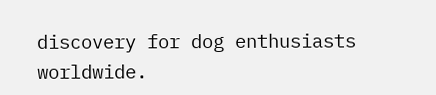discovery for dog enthusiasts worldwide.